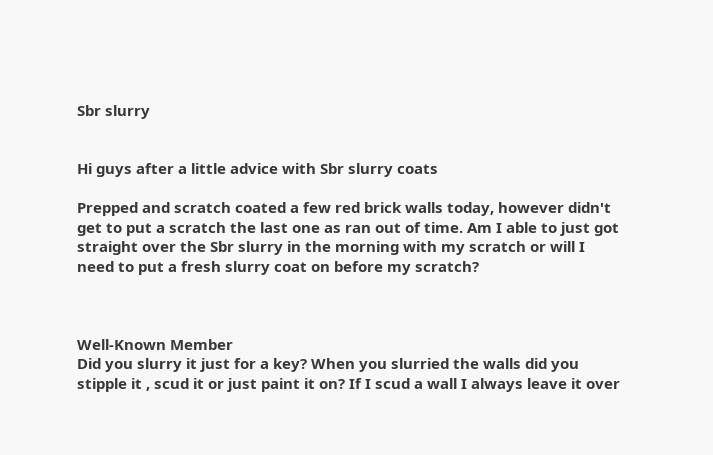Sbr slurry


Hi guys after a little advice with Sbr slurry coats

Prepped and scratch coated a few red brick walls today, however didn't get to put a scratch the last one as ran out of time. Am I able to just got straight over the Sbr slurry in the morning with my scratch or will I need to put a fresh slurry coat on before my scratch?



Well-Known Member
Did you slurry it just for a key? When you slurried the walls did you stipple it , scud it or just paint it on? If I scud a wall I always leave it over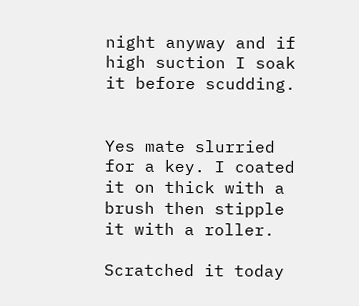night anyway and if high suction I soak it before scudding.


Yes mate slurried for a key. I coated it on thick with a brush then stipple it with a roller.

Scratched it today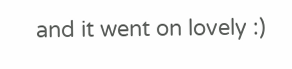and it went on lovely :)